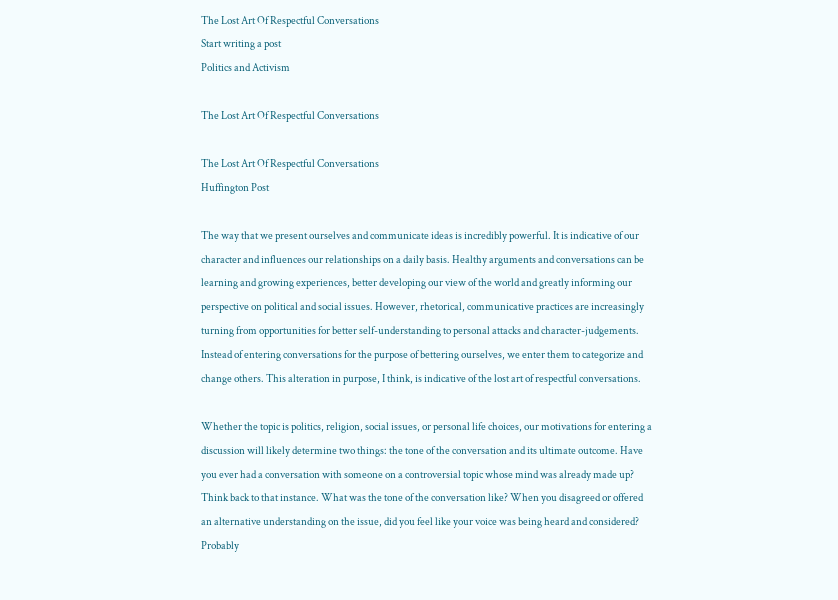The Lost Art Of Respectful Conversations
Start writing a post
Politics and Activism

The Lost Art Of Respectful Conversations

The Lost Art Of Respectful Conversations
Huffington Post

The way that we present ourselves and communicate ideas is incredibly powerful. It is indicative of our character and influences our relationships on a daily basis. Healthy arguments and conversations can be learning and growing experiences, better developing our view of the world and greatly informing our perspective on political and social issues. However, rhetorical, communicative practices are increasingly turning from opportunities for better self-understanding to personal attacks and character-judgements. Instead of entering conversations for the purpose of bettering ourselves, we enter them to categorize and change others. This alteration in purpose, I think, is indicative of the lost art of respectful conversations.

Whether the topic is politics, religion, social issues, or personal life choices, our motivations for entering a discussion will likely determine two things: the tone of the conversation and its ultimate outcome. Have you ever had a conversation with someone on a controversial topic whose mind was already made up? Think back to that instance. What was the tone of the conversation like? When you disagreed or offered an alternative understanding on the issue, did you feel like your voice was being heard and considered? Probably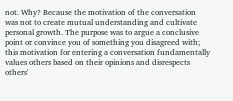not. Why? Because the motivation of the conversation was not to create mutual understanding and cultivate personal growth. The purpose was to argue a conclusive point or convince you of something you disagreed with; this motivation for entering a conversation fundamentally values others based on their opinions and disrespects others'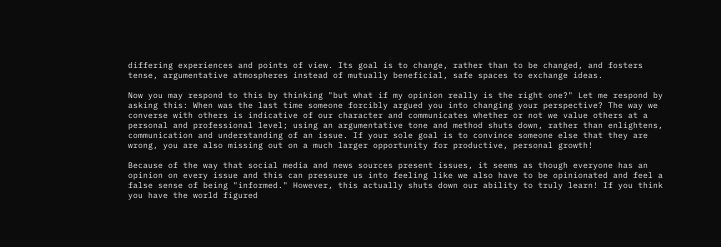differing experiences and points of view. Its goal is to change, rather than to be changed, and fosters tense, argumentative atmospheres instead of mutually beneficial, safe spaces to exchange ideas.

Now you may respond to this by thinking "but what if my opinion really is the right one?" Let me respond by asking this: When was the last time someone forcibly argued you into changing your perspective? The way we converse with others is indicative of our character and communicates whether or not we value others at a personal and professional level; using an argumentative tone and method shuts down, rather than enlightens, communication and understanding of an issue. If your sole goal is to convince someone else that they are wrong, you are also missing out on a much larger opportunity for productive, personal growth!

Because of the way that social media and news sources present issues, it seems as though everyone has an opinion on every issue and this can pressure us into feeling like we also have to be opinionated and feel a false sense of being "informed." However, this actually shuts down our ability to truly learn! If you think you have the world figured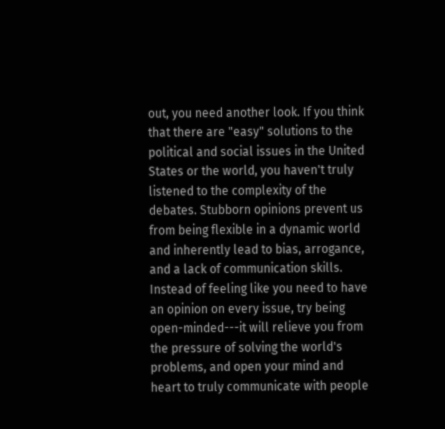out, you need another look. If you think that there are "easy" solutions to the political and social issues in the United States or the world, you haven't truly listened to the complexity of the debates. Stubborn opinions prevent us from being flexible in a dynamic world and inherently lead to bias, arrogance, and a lack of communication skills. Instead of feeling like you need to have an opinion on every issue, try being open-minded---it will relieve you from the pressure of solving the world's problems, and open your mind and heart to truly communicate with people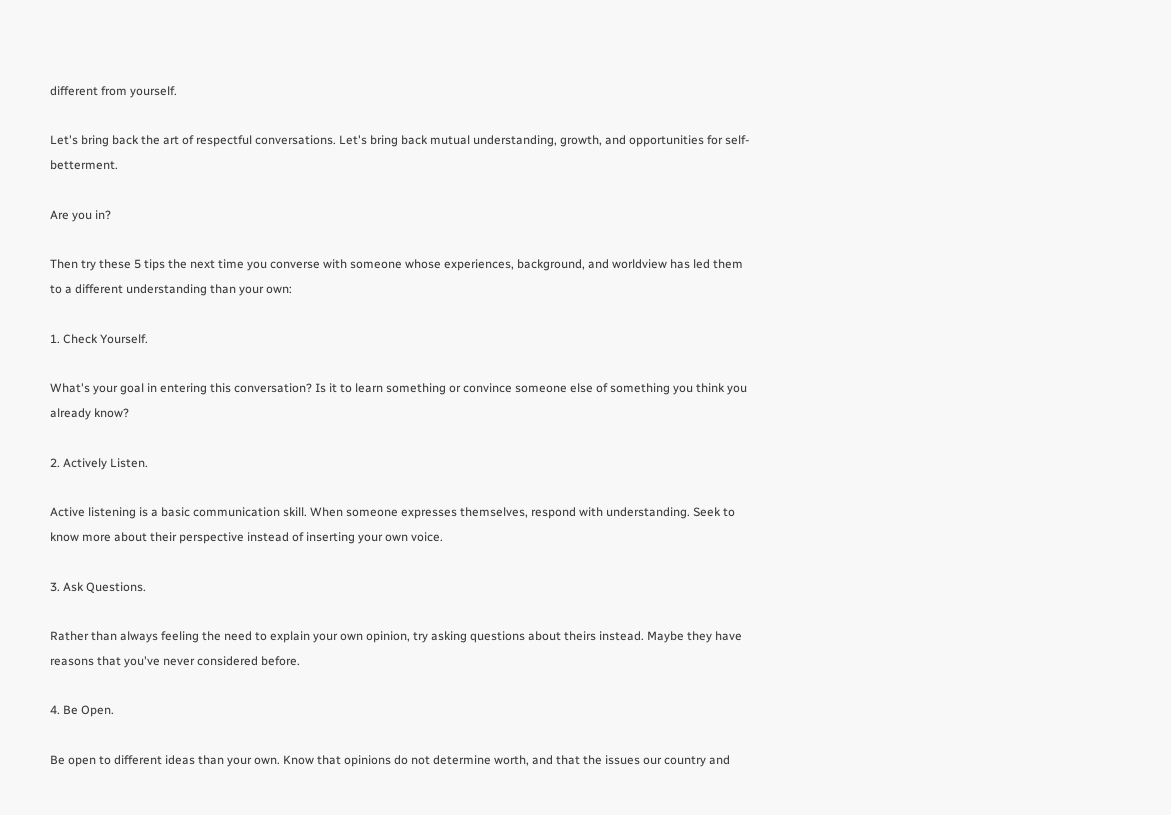different from yourself.

Let's bring back the art of respectful conversations. Let's bring back mutual understanding, growth, and opportunities for self-betterment.

Are you in?

Then try these 5 tips the next time you converse with someone whose experiences, background, and worldview has led them to a different understanding than your own:

1. Check Yourself.

What's your goal in entering this conversation? Is it to learn something or convince someone else of something you think you already know?

2. Actively Listen.

Active listening is a basic communication skill. When someone expresses themselves, respond with understanding. Seek to know more about their perspective instead of inserting your own voice.

3. Ask Questions.

Rather than always feeling the need to explain your own opinion, try asking questions about theirs instead. Maybe they have reasons that you've never considered before.

4. Be Open.

Be open to different ideas than your own. Know that opinions do not determine worth, and that the issues our country and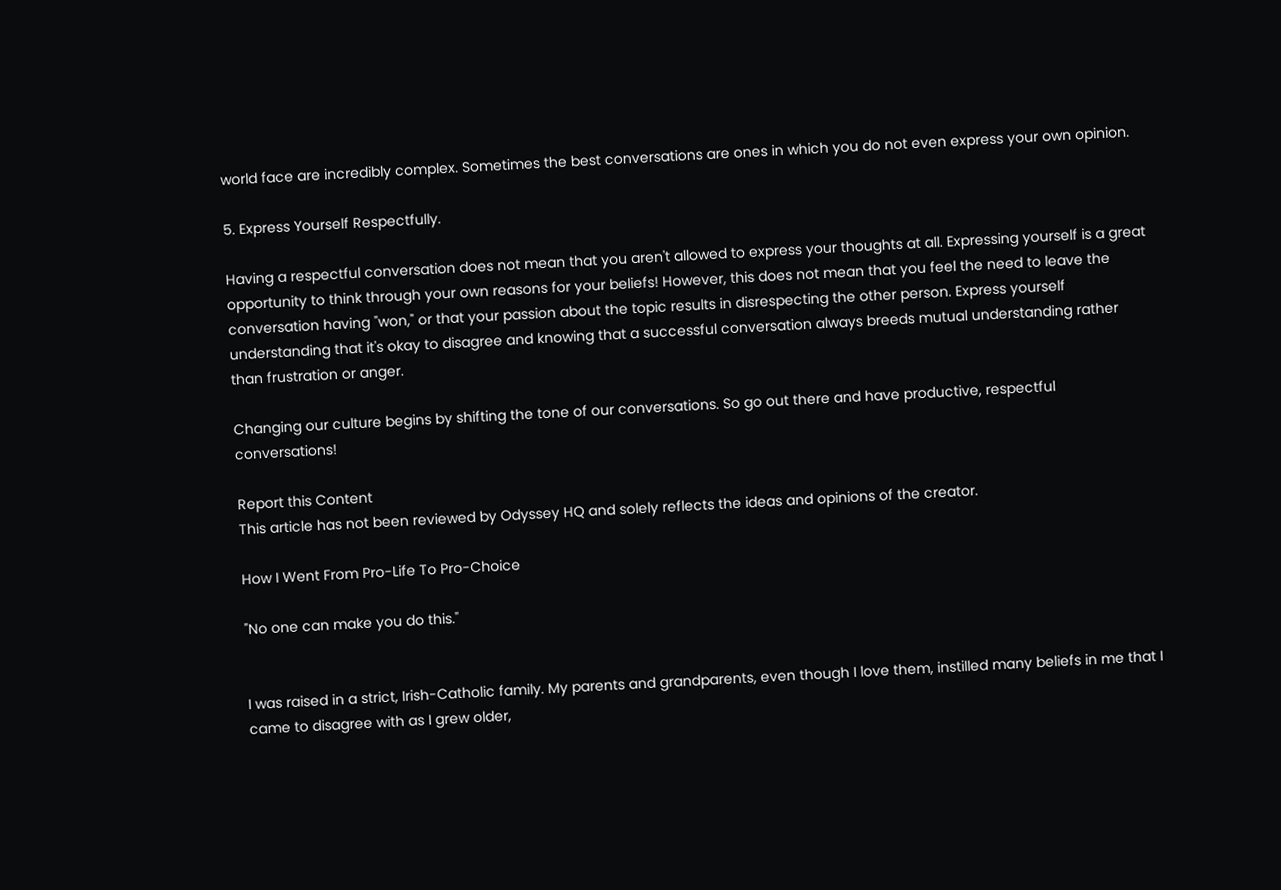world face are incredibly complex. Sometimes the best conversations are ones in which you do not even express your own opinion.

5. Express Yourself Respectfully.

Having a respectful conversation does not mean that you aren't allowed to express your thoughts at all. Expressing yourself is a great opportunity to think through your own reasons for your beliefs! However, this does not mean that you feel the need to leave the conversation having "won," or that your passion about the topic results in disrespecting the other person. Express yourself understanding that it's okay to disagree and knowing that a successful conversation always breeds mutual understanding rather than frustration or anger.

Changing our culture begins by shifting the tone of our conversations. So go out there and have productive, respectful conversations!

Report this Content
This article has not been reviewed by Odyssey HQ and solely reflects the ideas and opinions of the creator.

How I Went From Pro-Life To Pro-Choice

"No one can make you do this."


I was raised in a strict, Irish-Catholic family. My parents and grandparents, even though I love them, instilled many beliefs in me that I came to disagree with as I grew older,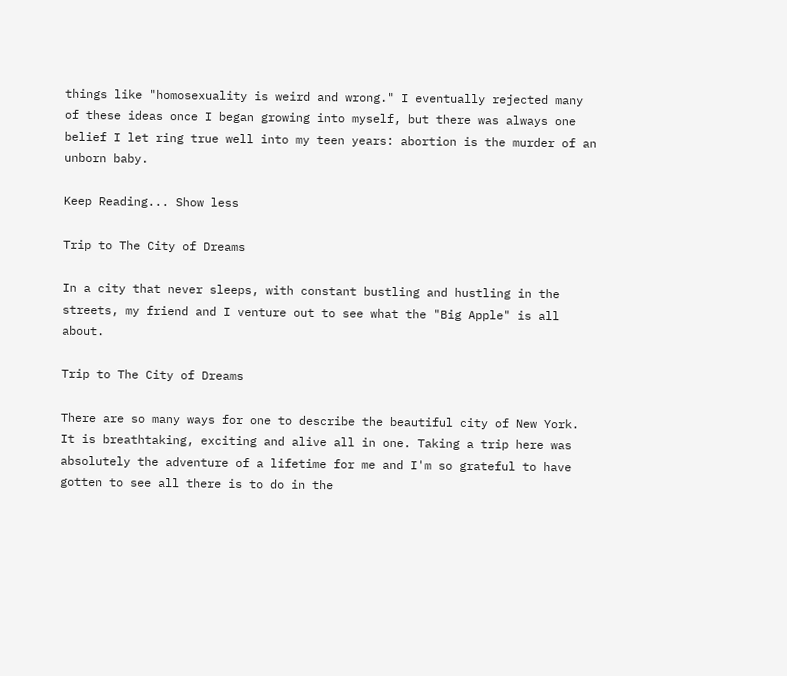things like "homosexuality is weird and wrong." I eventually rejected many of these ideas once I began growing into myself, but there was always one belief I let ring true well into my teen years: abortion is the murder of an unborn baby.

Keep Reading... Show less

Trip to The City of Dreams

In a city that never sleeps, with constant bustling and hustling in the streets, my friend and I venture out to see what the "Big Apple" is all about.

Trip to The City of Dreams

There are so many ways for one to describe the beautiful city of New York. It is breathtaking, exciting and alive all in one. Taking a trip here was absolutely the adventure of a lifetime for me and I'm so grateful to have gotten to see all there is to do in the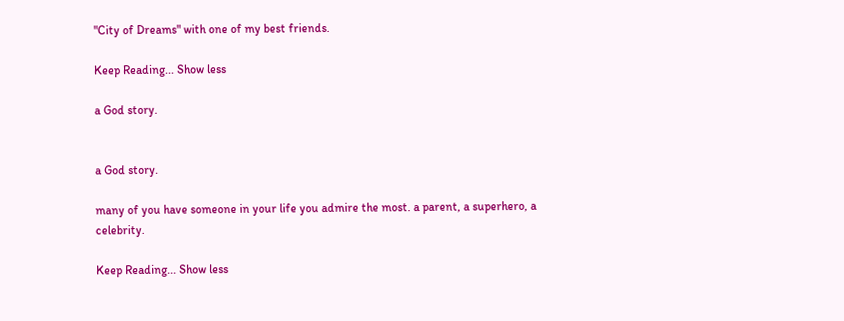"City of Dreams" with one of my best friends.

Keep Reading... Show less

a God story.


a God story.

many of you have someone in your life you admire the most. a parent, a superhero, a celebrity.

Keep Reading... Show less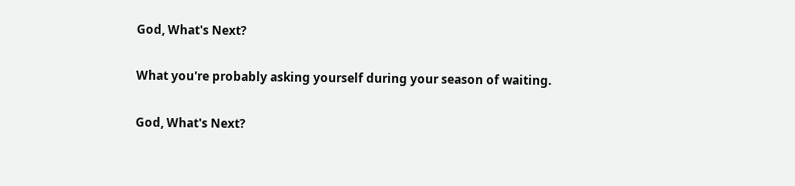God, What's Next?

What you're probably asking yourself during your season of waiting.

God, What's Next?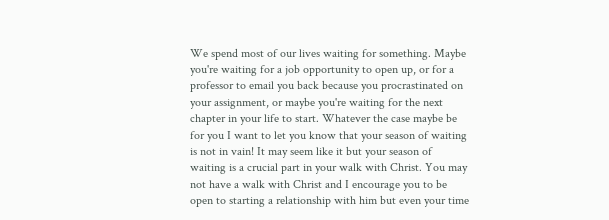We spend most of our lives waiting for something. Maybe you're waiting for a job opportunity to open up, or for a professor to email you back because you procrastinated on your assignment, or maybe you're waiting for the next chapter in your life to start. Whatever the case maybe be for you I want to let you know that your season of waiting is not in vain! It may seem like it but your season of waiting is a crucial part in your walk with Christ. You may not have a walk with Christ and I encourage you to be open to starting a relationship with him but even your time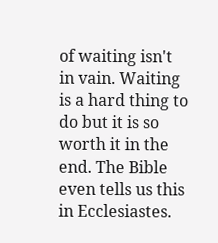of waiting isn't in vain. Waiting is a hard thing to do but it is so worth it in the end. The Bible even tells us this in Ecclesiastes.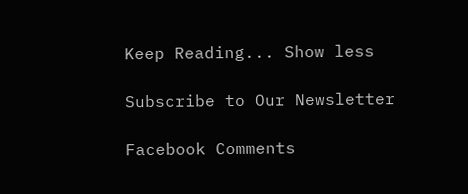Keep Reading... Show less

Subscribe to Our Newsletter

Facebook Comments